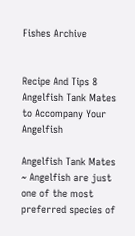Fishes Archive


Recipe And Tips 8 Angelfish Tank Mates to Accompany Your Angelfish

Angelfish Tank Mates ~ Angelfish are just one of the most preferred species of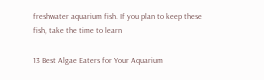freshwater aquarium fish. If you plan to keep these fish, take the time to learn

13 Best Algae Eaters for Your Aquarium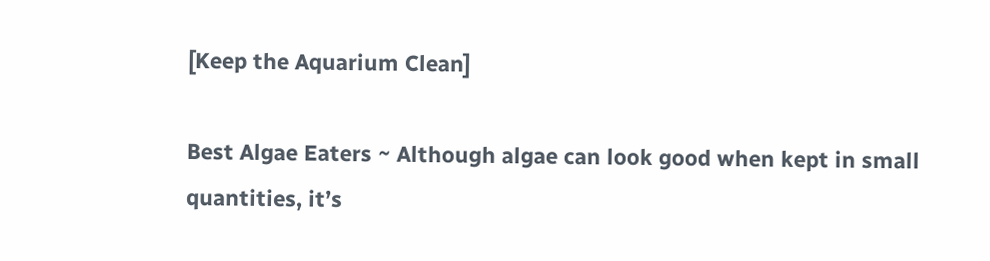[Keep the Aquarium Clean]

Best Algae Eaters ~ Although algae can look good when kept in small quantities, it’s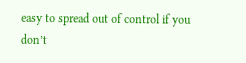easy to spread out of control if you don’t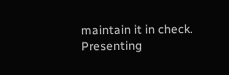maintain it in check. Presenting